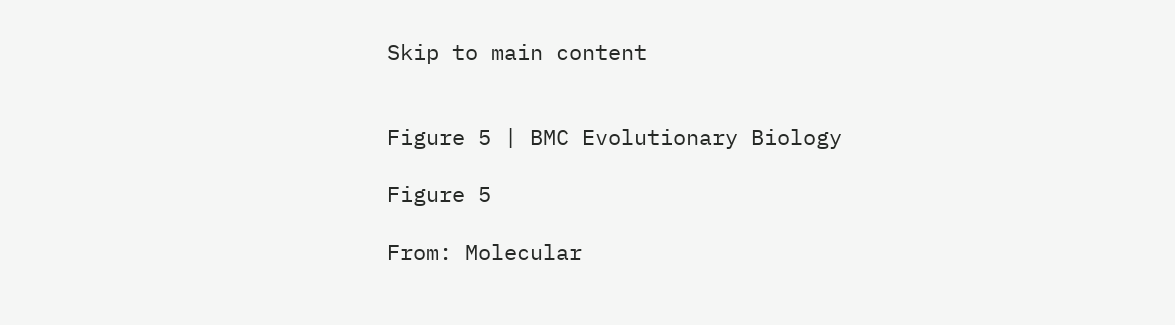Skip to main content


Figure 5 | BMC Evolutionary Biology

Figure 5

From: Molecular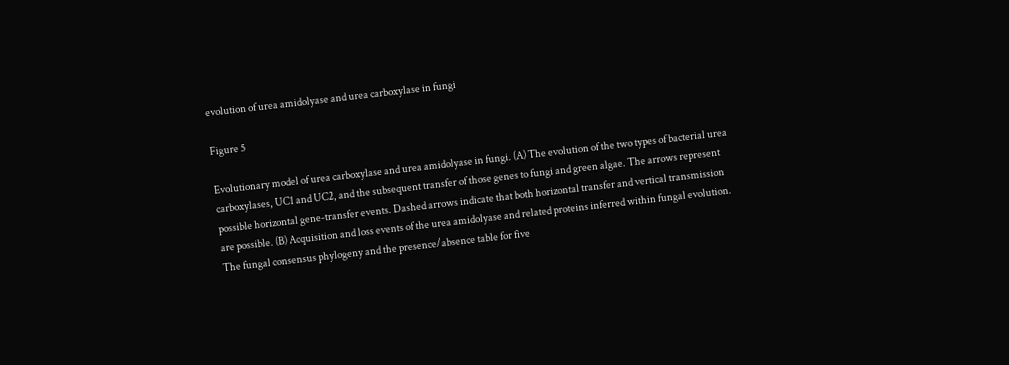evolution of urea amidolyase and urea carboxylase in fungi

Figure 5

Evolutionary model of urea carboxylase and urea amidolyase in fungi. (A) The evolution of the two types of bacterial urea carboxylases, UC1 and UC2, and the subsequent transfer of those genes to fungi and green algae. The arrows represent possible horizontal gene-transfer events. Dashed arrows indicate that both horizontal transfer and vertical transmission are possible. (B) Acquisition and loss events of the urea amidolyase and related proteins inferred within fungal evolution. The fungal consensus phylogeny and the presence/absence table for five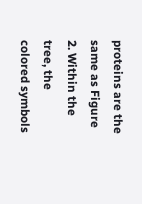proteins are the same as Figure 2. Within the tree, the colored symbols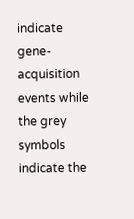indicate gene-acquisition events while the grey symbols indicate the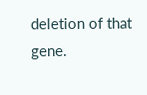deletion of that gene.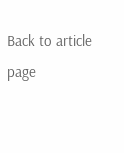Back to article page